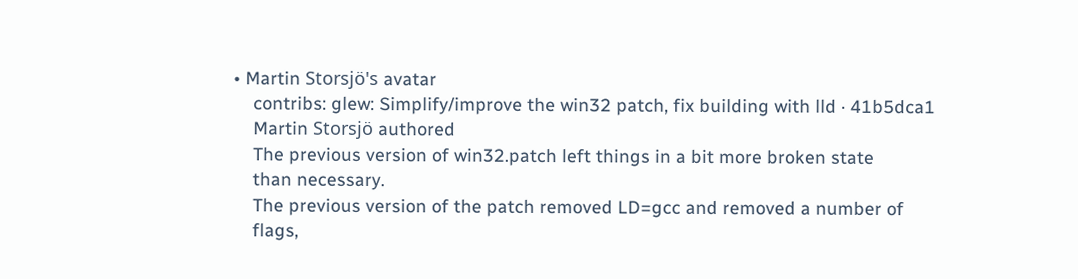• Martin Storsjö's avatar
    contribs: glew: Simplify/improve the win32 patch, fix building with lld · 41b5dca1
    Martin Storsjö authored
    The previous version of win32.patch left things in a bit more broken state
    than necessary.
    The previous version of the patch removed LD=gcc and removed a number of
    flags,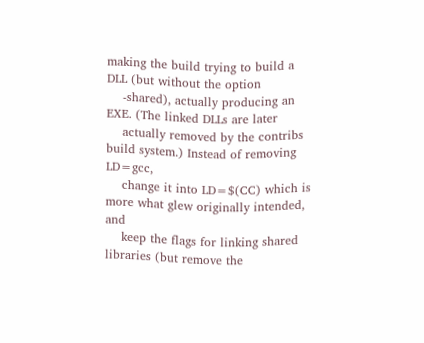making the build trying to build a DLL (but without the option
    -shared), actually producing an EXE. (The linked DLLs are later
    actually removed by the contribs build system.) Instead of removing LD=gcc,
    change it into LD=$(CC) which is more what glew originally intended, and
    keep the flags for linking shared libraries (but remove the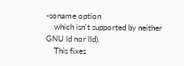-soname option
    which isn't supported by neither GNU ld nor lld).
    This fixes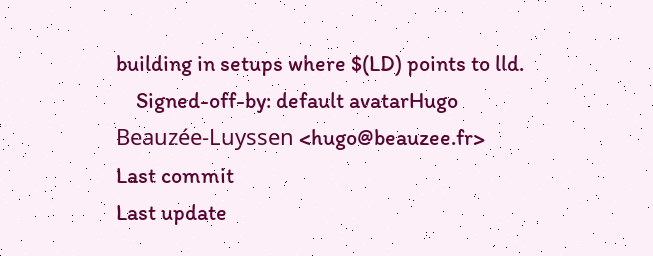building in setups where $(LD) points to lld.
    Signed-off-by: default avatarHugo Beauzée-Luyssen <hugo@beauzee.fr>
Last commit
Last update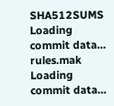SHA512SUMS Loading commit data...
rules.mak Loading commit data...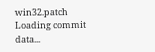win32.patch Loading commit data...